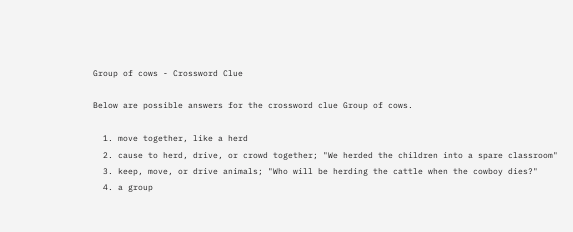Group of cows - Crossword Clue

Below are possible answers for the crossword clue Group of cows.

  1. move together, like a herd
  2. cause to herd, drive, or crowd together; "We herded the children into a spare classroom"
  3. keep, move, or drive animals; "Who will be herding the cattle when the cowboy dies?"
  4. a group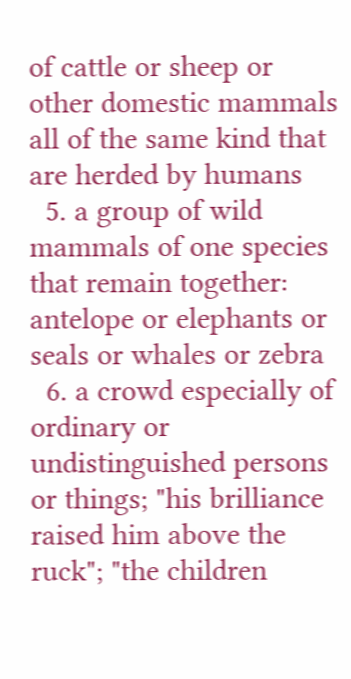of cattle or sheep or other domestic mammals all of the same kind that are herded by humans
  5. a group of wild mammals of one species that remain together: antelope or elephants or seals or whales or zebra
  6. a crowd especially of ordinary or undistinguished persons or things; "his brilliance raised him above the ruck"; "the children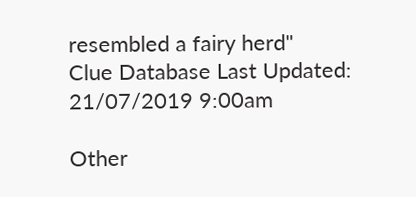resembled a fairy herd"
Clue Database Last Updated: 21/07/2019 9:00am

Other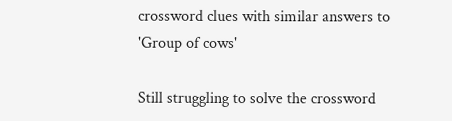crossword clues with similar answers to 'Group of cows'

Still struggling to solve the crossword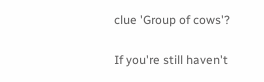clue 'Group of cows'?

If you're still haven't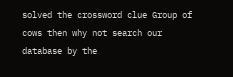solved the crossword clue Group of cows then why not search our database by the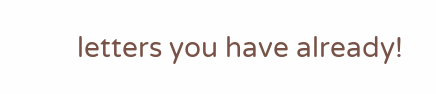letters you have already!